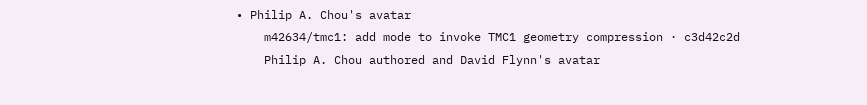• Philip A. Chou's avatar
    m42634/tmc1: add mode to invoke TMC1 geometry compression · c3d42c2d
    Philip A. Chou authored and David Flynn's avatar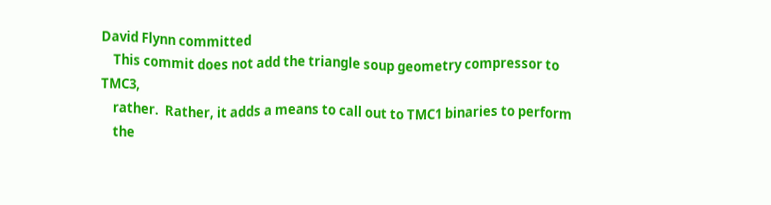David Flynn committed
    This commit does not add the triangle soup geometry compressor to TMC3,
    rather.  Rather, it adds a means to call out to TMC1 binaries to perform
    the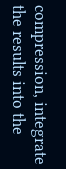compression, integrate the results into the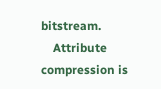bitstream.
    Attribute compression is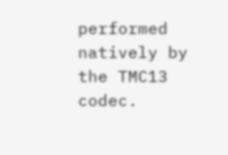performed natively by the TMC13 codec.